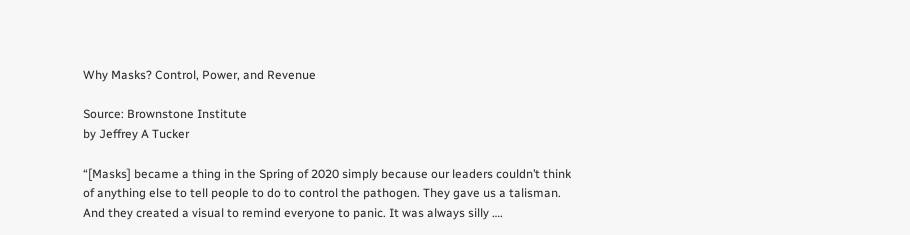Why Masks? Control, Power, and Revenue

Source: Brownstone Institute
by Jeffrey A Tucker

“[Masks] became a thing in the Spring of 2020 simply because our leaders couldn’t think of anything else to tell people to do to control the pathogen. They gave us a talisman. And they created a visual to remind everyone to panic. It was always silly ….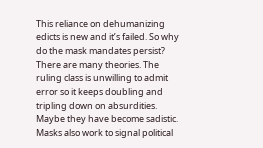This reliance on dehumanizing edicts is new and it’s failed. So why do the mask mandates persist? There are many theories. The ruling class is unwilling to admit error so it keeps doubling and tripling down on absurdities. Maybe they have become sadistic. Masks also work to signal political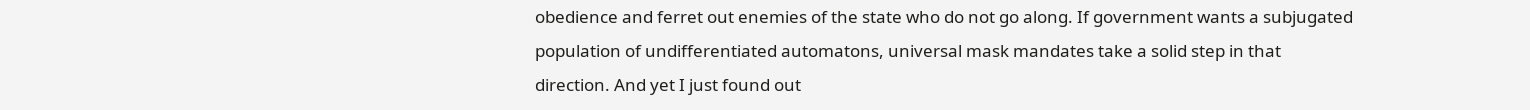obedience and ferret out enemies of the state who do not go along. If government wants a subjugated population of undifferentiated automatons, universal mask mandates take a solid step in that direction. And yet I just found out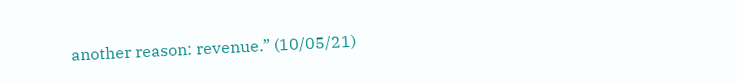another reason: revenue.” (10/05/21)